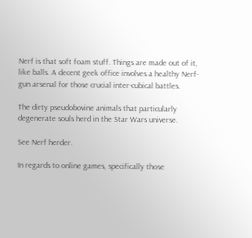Nerf is that soft foam stuff. Things are made out of it, like balls. A decent geek office involves a healthy Nerf-gun arsenal for those crucial inter-cubical battles.

The dirty pseudobovine animals that particularly degenerate souls herd in the Star Wars universe.

See Nerf herder.

In regards to online games, specifically those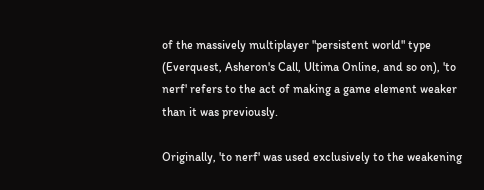of the massively multiplayer "persistent world" type (Everquest, Asheron's Call, Ultima Online, and so on), 'to nerf' refers to the act of making a game element weaker than it was previously.

Originally, 'to nerf' was used exclusively to the weakening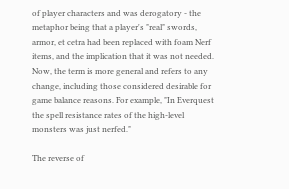of player characters and was derogatory - the metaphor being that a player's "real" swords, armor, et cetra had been replaced with foam Nerf items, and the implication that it was not needed. Now, the term is more general and refers to any change, including those considered desirable for game balance reasons. For example, "In Everquest the spell resistance rates of the high-level monsters was just nerfed."

The reverse of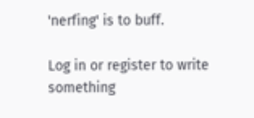'nerfing' is to buff.

Log in or register to write something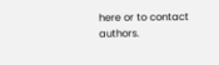here or to contact authors.